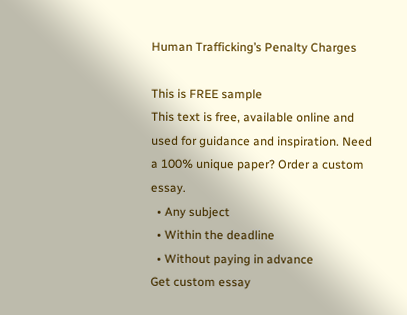Human Trafficking’s Penalty Charges

This is FREE sample
This text is free, available online and used for guidance and inspiration. Need a 100% unique paper? Order a custom essay.
  • Any subject
  • Within the deadline
  • Without paying in advance
Get custom essay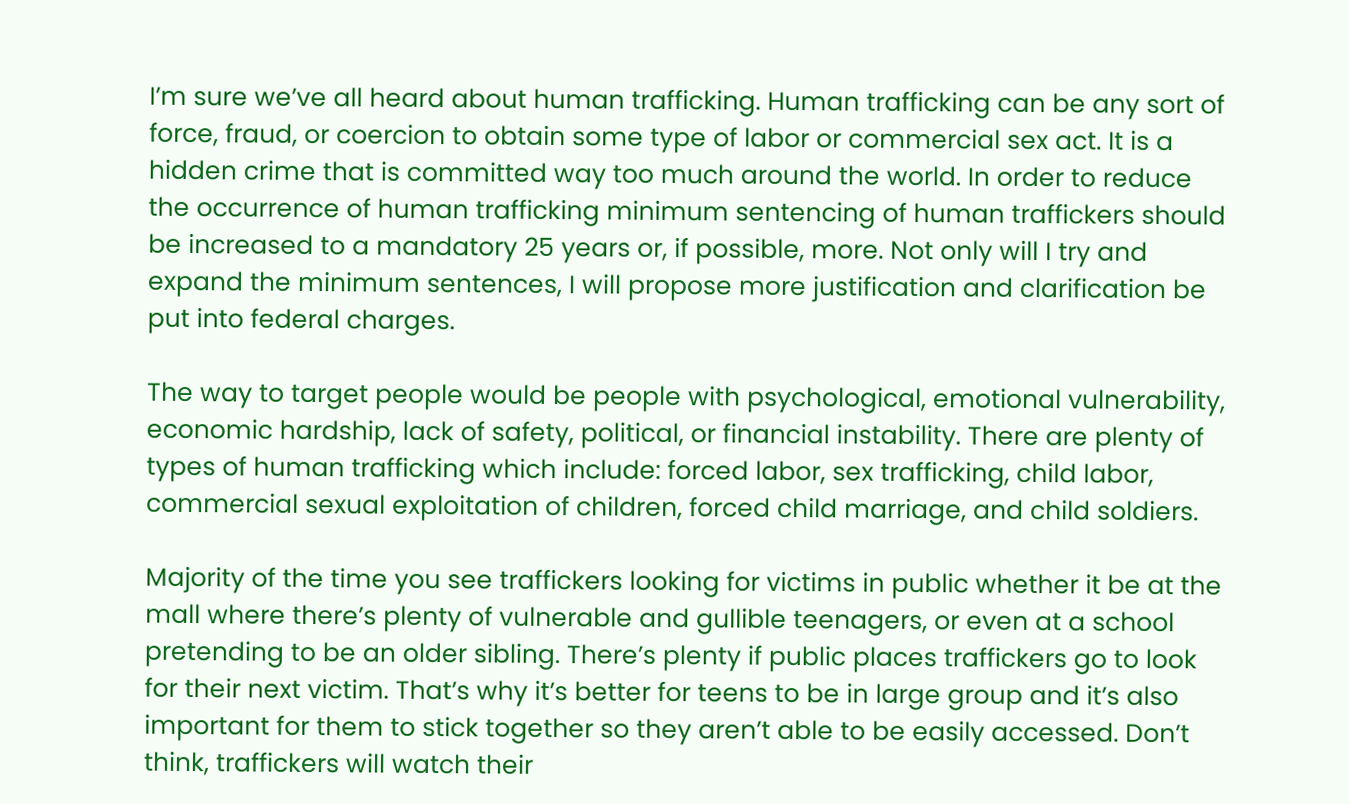I’m sure we’ve all heard about human trafficking. Human trafficking can be any sort of force, fraud, or coercion to obtain some type of labor or commercial sex act. It is a hidden crime that is committed way too much around the world. In order to reduce the occurrence of human trafficking minimum sentencing of human traffickers should be increased to a mandatory 25 years or, if possible, more. Not only will I try and expand the minimum sentences, I will propose more justification and clarification be put into federal charges.

The way to target people would be people with psychological, emotional vulnerability, economic hardship, lack of safety, political, or financial instability. There are plenty of types of human trafficking which include: forced labor, sex trafficking, child labor, commercial sexual exploitation of children, forced child marriage, and child soldiers.

Majority of the time you see traffickers looking for victims in public whether it be at the mall where there’s plenty of vulnerable and gullible teenagers, or even at a school pretending to be an older sibling. There’s plenty if public places traffickers go to look for their next victim. That’s why it’s better for teens to be in large group and it’s also important for them to stick together so they aren’t able to be easily accessed. Don’t think, traffickers will watch their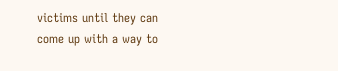victims until they can come up with a way to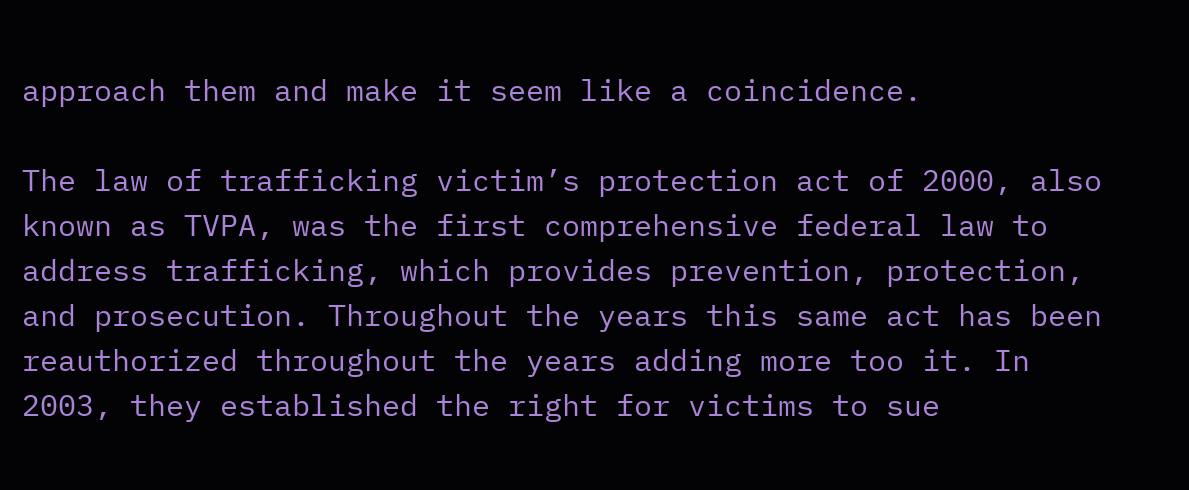approach them and make it seem like a coincidence.

The law of trafficking victim’s protection act of 2000, also known as TVPA, was the first comprehensive federal law to address trafficking, which provides prevention, protection, and prosecution. Throughout the years this same act has been reauthorized throughout the years adding more too it. In 2003, they established the right for victims to sue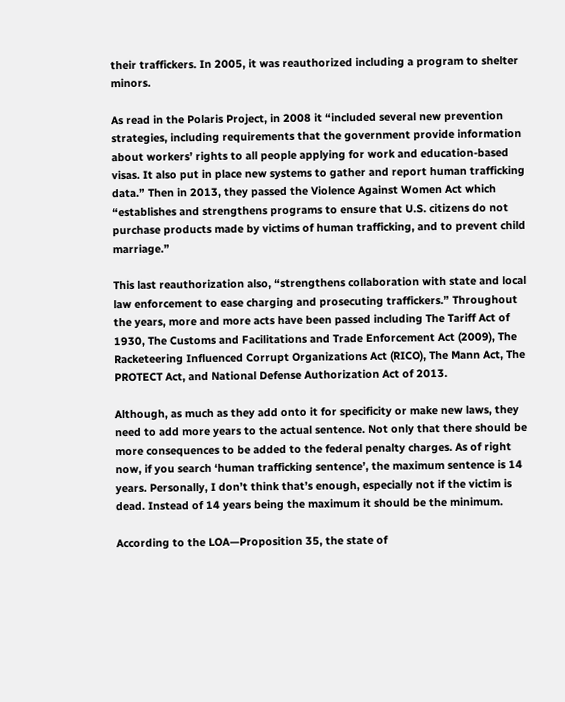their traffickers. In 2005, it was reauthorized including a program to shelter minors.

As read in the Polaris Project, in 2008 it “included several new prevention strategies, including requirements that the government provide information about workers’ rights to all people applying for work and education-based visas. It also put in place new systems to gather and report human trafficking data.” Then in 2013, they passed the Violence Against Women Act which “establishes and strengthens programs to ensure that U.S. citizens do not purchase products made by victims of human trafficking, and to prevent child marriage.”

This last reauthorization also, “strengthens collaboration with state and local law enforcement to ease charging and prosecuting traffickers.” Throughout the years, more and more acts have been passed including The Tariff Act of 1930, The Customs and Facilitations and Trade Enforcement Act (2009), The Racketeering Influenced Corrupt Organizations Act (RICO), The Mann Act, The PROTECT Act, and National Defense Authorization Act of 2013.

Although, as much as they add onto it for specificity or make new laws, they need to add more years to the actual sentence. Not only that there should be more consequences to be added to the federal penalty charges. As of right now, if you search ‘human trafficking sentence’, the maximum sentence is 14 years. Personally, I don’t think that’s enough, especially not if the victim is dead. Instead of 14 years being the maximum it should be the minimum.

According to the LOA—Proposition 35, the state of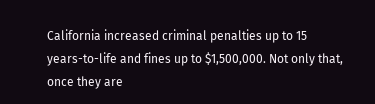California increased criminal penalties up to 15 years-to-life and fines up to $1,500,000. Not only that, once they are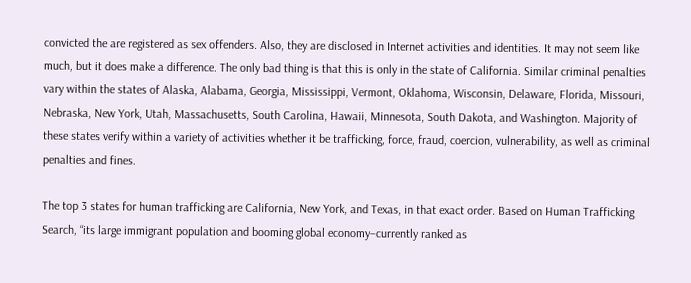convicted the are registered as sex offenders. Also, they are disclosed in Internet activities and identities. It may not seem like much, but it does make a difference. The only bad thing is that this is only in the state of California. Similar criminal penalties vary within the states of Alaska, Alabama, Georgia, Mississippi, Vermont, Oklahoma, Wisconsin, Delaware, Florida, Missouri, Nebraska, New York, Utah, Massachusetts, South Carolina, Hawaii, Minnesota, South Dakota, and Washington. Majority of these states verify within a variety of activities whether it be trafficking, force, fraud, coercion, vulnerability, as well as criminal penalties and fines.

The top 3 states for human trafficking are California, New York, and Texas, in that exact order. Based on Human Trafficking Search, “its large immigrant population and booming global economy–currently ranked as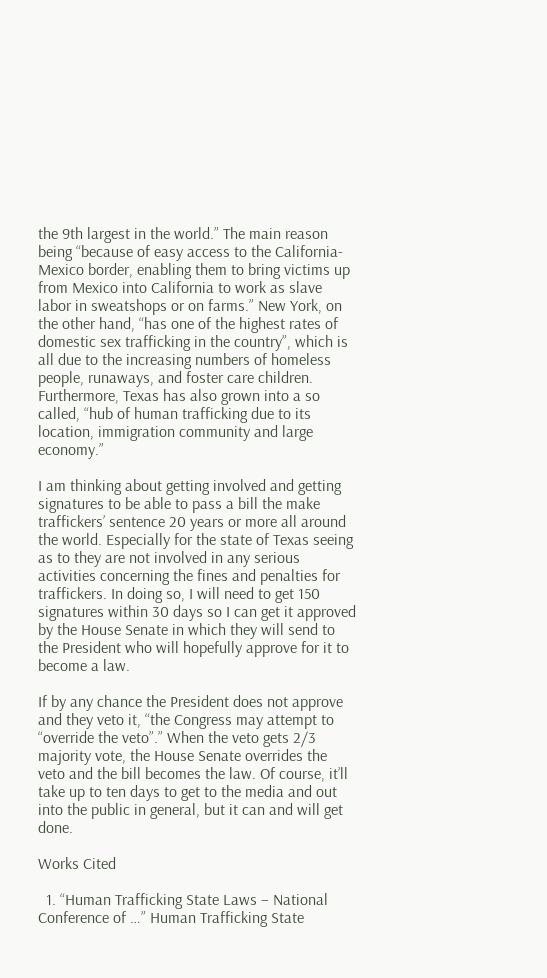the 9th largest in the world.” The main reason being “because of easy access to the California-Mexico border, enabling them to bring victims up from Mexico into California to work as slave labor in sweatshops or on farms.” New York, on the other hand, “has one of the highest rates of domestic sex trafficking in the country”, which is all due to the increasing numbers of homeless people, runaways, and foster care children. Furthermore, Texas has also grown into a so called, “hub of human trafficking due to its location, immigration community and large economy.”

I am thinking about getting involved and getting signatures to be able to pass a bill the make traffickers’ sentence 20 years or more all around the world. Especially for the state of Texas seeing as to they are not involved in any serious activities concerning the fines and penalties for traffickers. In doing so, I will need to get 150 signatures within 30 days so I can get it approved by the House Senate in which they will send to the President who will hopefully approve for it to become a law.

If by any chance the President does not approve and they veto it, “the Congress may attempt to “override the veto”.” When the veto gets 2/3 majority vote, the House Senate overrides the veto and the bill becomes the law. Of course, it’ll take up to ten days to get to the media and out into the public in general, but it can and will get done.

Works Cited

  1. “Human Trafficking State Laws – National Conference of …” Human Trafficking State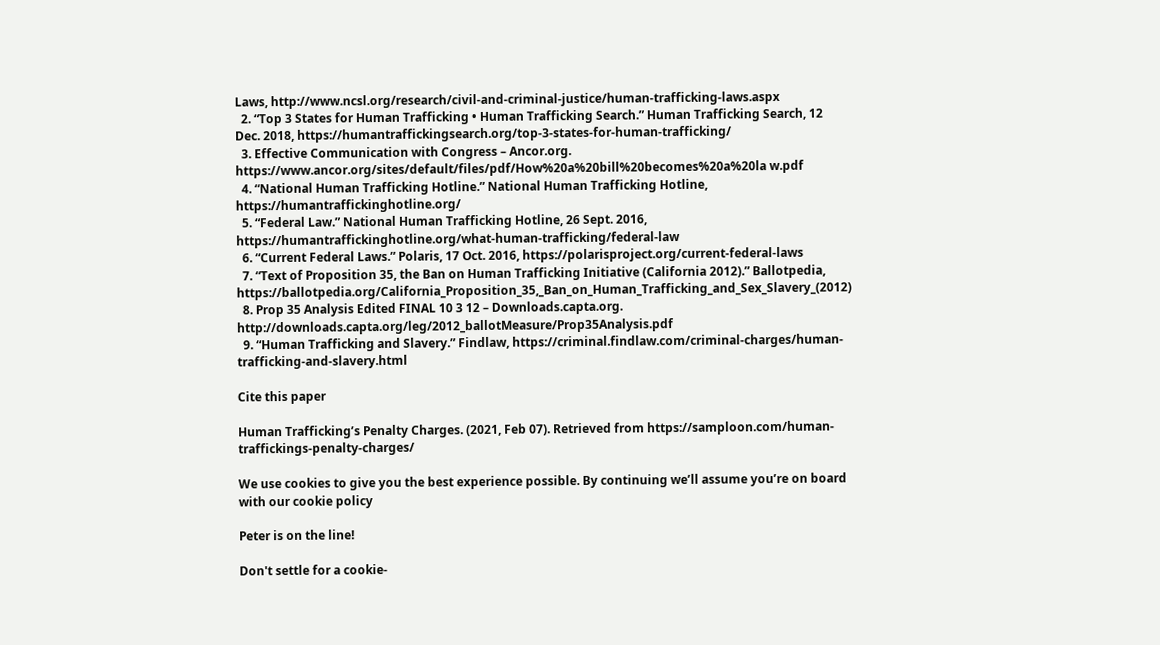Laws, http://www.ncsl.org/research/civil-and-criminal-justice/human-trafficking-laws.aspx
  2. “Top 3 States for Human Trafficking • Human Trafficking Search.” Human Trafficking Search, 12 Dec. 2018, https://humantraffickingsearch.org/top-3-states-for-human-trafficking/
  3. Effective Communication with Congress – Ancor.org. https://www.ancor.org/sites/default/files/pdf/How%20a%20bill%20becomes%20a%20la w.pdf
  4. “National Human Trafficking Hotline.” National Human Trafficking Hotline, https://humantraffickinghotline.org/
  5. “Federal Law.” National Human Trafficking Hotline, 26 Sept. 2016, https://humantraffickinghotline.org/what-human-trafficking/federal-law
  6. “Current Federal Laws.” Polaris, 17 Oct. 2016, https://polarisproject.org/current-federal-laws
  7. “Text of Proposition 35, the Ban on Human Trafficking Initiative (California 2012).” Ballotpedia, https://ballotpedia.org/California_Proposition_35,_Ban_on_Human_Trafficking_and_Sex_Slavery_(2012)
  8. Prop 35 Analysis Edited FINAL 10 3 12 – Downloads.capta.org. http://downloads.capta.org/leg/2012_ballotMeasure/Prop35Analysis.pdf
  9. “Human Trafficking and Slavery.” Findlaw, https://criminal.findlaw.com/criminal-charges/human-trafficking-and-slavery.html

Cite this paper

Human Trafficking’s Penalty Charges. (2021, Feb 07). Retrieved from https://samploon.com/human-traffickings-penalty-charges/

We use cookies to give you the best experience possible. By continuing we’ll assume you’re on board with our cookie policy

Peter is on the line!

Don't settle for a cookie-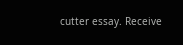cutter essay. Receive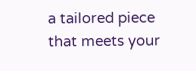a tailored piece that meets your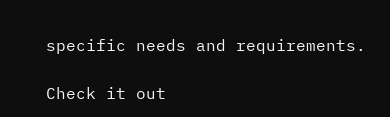specific needs and requirements.

Check it out